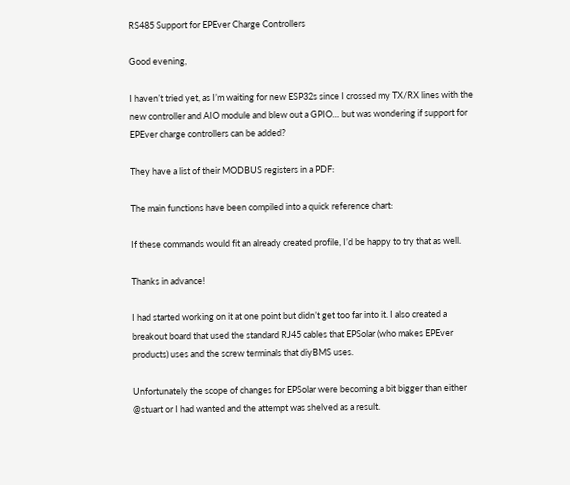RS485 Support for EPEver Charge Controllers

Good evening,

I haven’t tried yet, as I’m waiting for new ESP32s since I crossed my TX/RX lines with the new controller and AIO module and blew out a GPIO… but was wondering if support for EPEver charge controllers can be added?

They have a list of their MODBUS registers in a PDF:

The main functions have been compiled into a quick reference chart:

If these commands would fit an already created profile, I’d be happy to try that as well.

Thanks in advance!

I had started working on it at one point but didn’t get too far into it. I also created a breakout board that used the standard RJ45 cables that EPSolar (who makes EPEver products) uses and the screw terminals that diyBMS uses.

Unfortunately the scope of changes for EPSolar were becoming a bit bigger than either @stuart or I had wanted and the attempt was shelved as a result.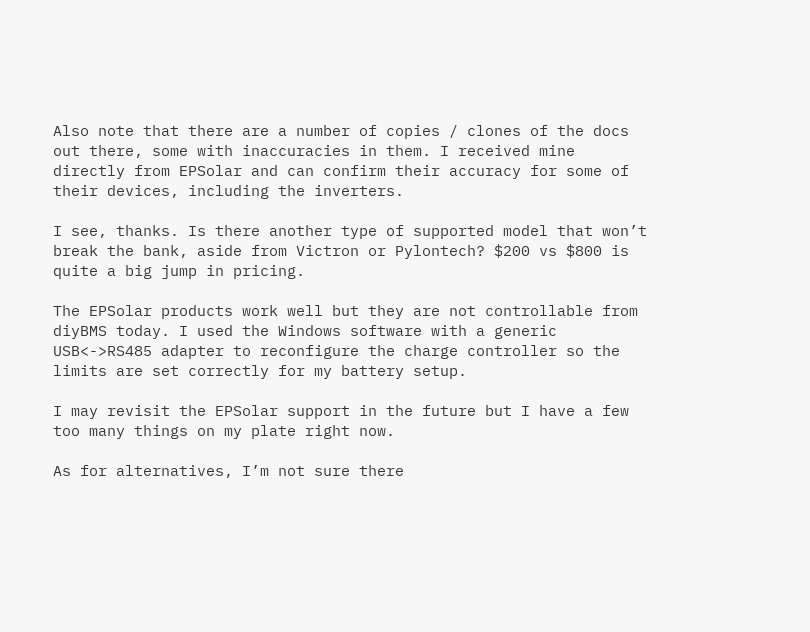Also note that there are a number of copies / clones of the docs out there, some with inaccuracies in them. I received mine directly from EPSolar and can confirm their accuracy for some of their devices, including the inverters.

I see, thanks. Is there another type of supported model that won’t break the bank, aside from Victron or Pylontech? $200 vs $800 is quite a big jump in pricing.

The EPSolar products work well but they are not controllable from diyBMS today. I used the Windows software with a generic USB<->RS485 adapter to reconfigure the charge controller so the limits are set correctly for my battery setup.

I may revisit the EPSolar support in the future but I have a few too many things on my plate right now.

As for alternatives, I’m not sure there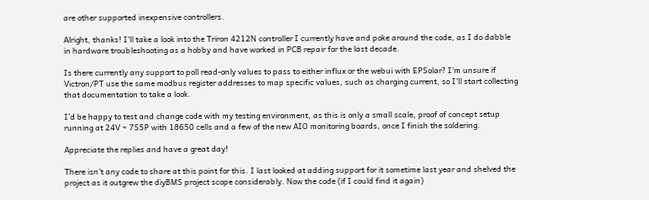are other supported inexpensive controllers.

Alright, thanks! I’ll take a look into the Triron 4212N controller I currently have and poke around the code, as I do dabble in hardware troubleshooting as a hobby and have worked in PCB repair for the last decade.

Is there currently any support to poll read-only values to pass to either influx or the webui with EPSolar? I’m unsure if Victron/PT use the same modbus register addresses to map specific values, such as charging current, so I’ll start collecting that documentation to take a look.

I’d be happy to test and change code with my testing environment, as this is only a small scale, proof of concept setup running at 24V ~ 7S5P with 18650 cells and a few of the new AIO monitoring boards, once I finish the soldering.

Appreciate the replies and have a great day!

There isn’t any code to share at this point for this. I last looked at adding support for it sometime last year and shelved the project as it outgrew the diyBMS project scope considerably. Now the code (if I could find it again)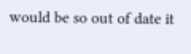would be so out of date it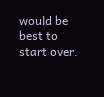would be best to start over.